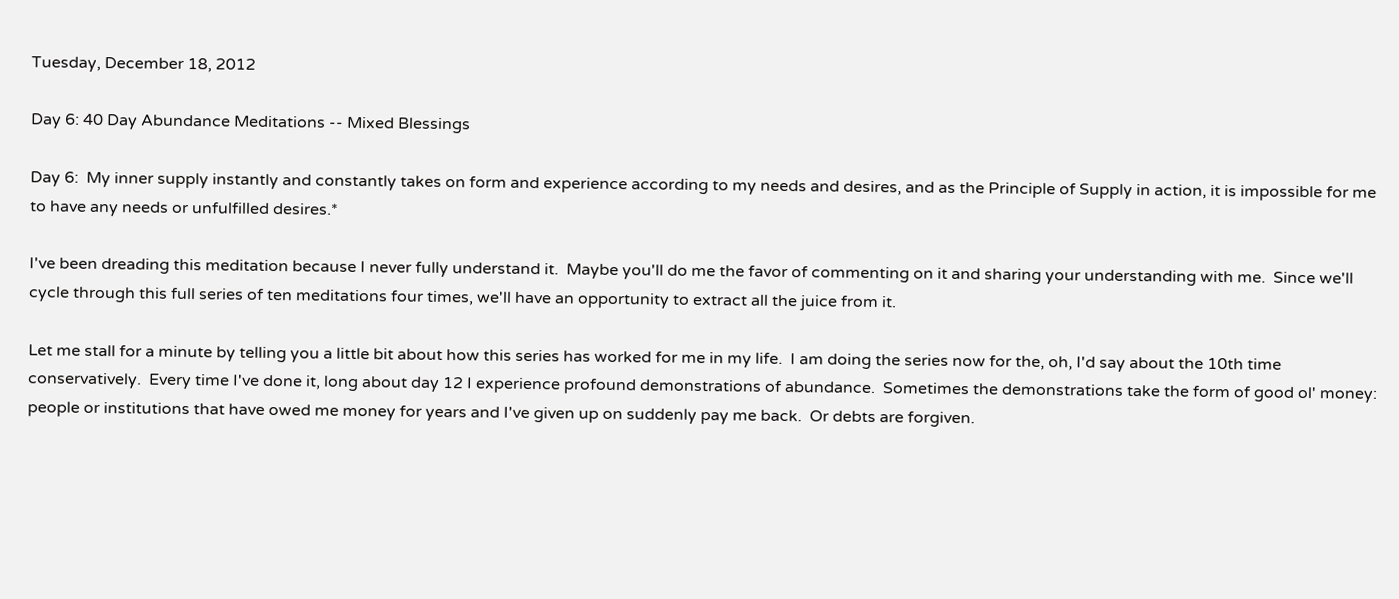Tuesday, December 18, 2012

Day 6: 40 Day Abundance Meditations -- Mixed Blessings

Day 6:  My inner supply instantly and constantly takes on form and experience according to my needs and desires, and as the Principle of Supply in action, it is impossible for me to have any needs or unfulfilled desires.*

I've been dreading this meditation because I never fully understand it.  Maybe you'll do me the favor of commenting on it and sharing your understanding with me.  Since we'll cycle through this full series of ten meditations four times, we'll have an opportunity to extract all the juice from it.

Let me stall for a minute by telling you a little bit about how this series has worked for me in my life.  I am doing the series now for the, oh, I'd say about the 10th time conservatively.  Every time I've done it, long about day 12 I experience profound demonstrations of abundance.  Sometimes the demonstrations take the form of good ol' money:  people or institutions that have owed me money for years and I've given up on suddenly pay me back.  Or debts are forgiven.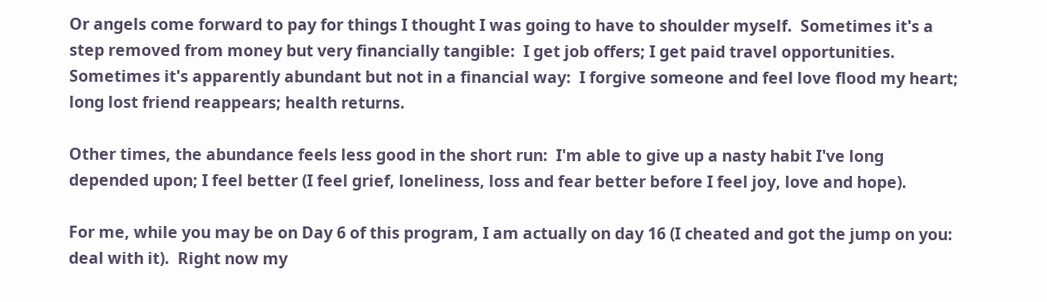Or angels come forward to pay for things I thought I was going to have to shoulder myself.  Sometimes it's a step removed from money but very financially tangible:  I get job offers; I get paid travel opportunities.  Sometimes it's apparently abundant but not in a financial way:  I forgive someone and feel love flood my heart; long lost friend reappears; health returns.

Other times, the abundance feels less good in the short run:  I'm able to give up a nasty habit I've long depended upon; I feel better (I feel grief, loneliness, loss and fear better before I feel joy, love and hope).

For me, while you may be on Day 6 of this program, I am actually on day 16 (I cheated and got the jump on you: deal with it).  Right now my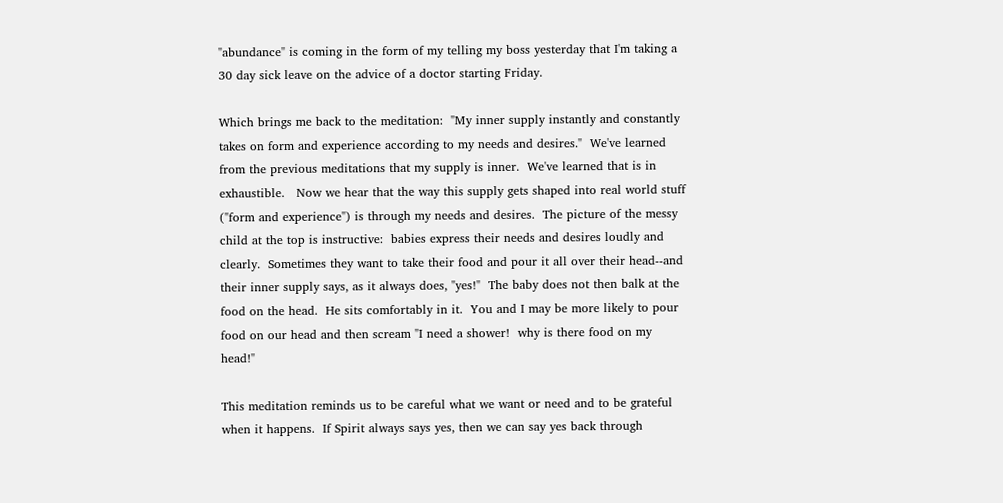"abundance" is coming in the form of my telling my boss yesterday that I'm taking a 30 day sick leave on the advice of a doctor starting Friday.

Which brings me back to the meditation:  "My inner supply instantly and constantly takes on form and experience according to my needs and desires."  We've learned from the previous meditations that my supply is inner.  We've learned that is in exhaustible.   Now we hear that the way this supply gets shaped into real world stuff ("form and experience") is through my needs and desires.  The picture of the messy child at the top is instructive:  babies express their needs and desires loudly and clearly.  Sometimes they want to take their food and pour it all over their head--and their inner supply says, as it always does, "yes!"  The baby does not then balk at the food on the head.  He sits comfortably in it.  You and I may be more likely to pour food on our head and then scream "I need a shower!  why is there food on my head!"

This meditation reminds us to be careful what we want or need and to be grateful when it happens.  If Spirit always says yes, then we can say yes back through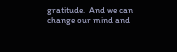gratitude.  And we can change our mind and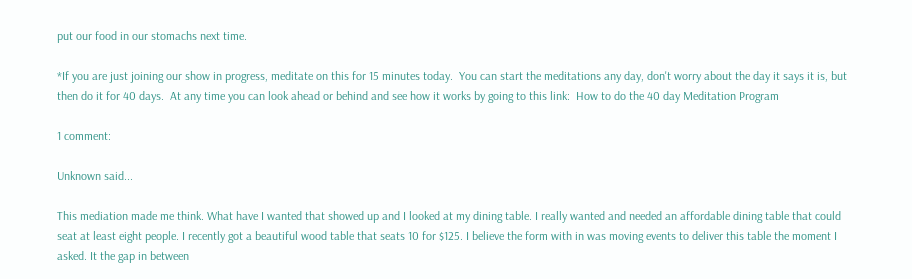put our food in our stomachs next time.

*If you are just joining our show in progress, meditate on this for 15 minutes today.  You can start the meditations any day, don't worry about the day it says it is, but then do it for 40 days.  At any time you can look ahead or behind and see how it works by going to this link:  How to do the 40 day Meditation Program

1 comment:

Unknown said...

This mediation made me think. What have I wanted that showed up and I looked at my dining table. I really wanted and needed an affordable dining table that could seat at least eight people. I recently got a beautiful wood table that seats 10 for $125. I believe the form with in was moving events to deliver this table the moment I asked. It the gap in between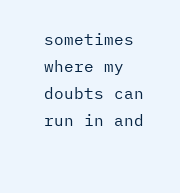sometimes where my doubts can run in and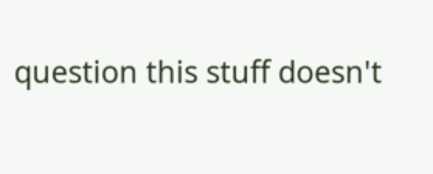question this stuff doesn't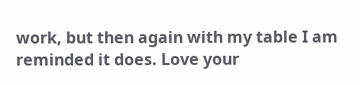work, but then again with my table I am reminded it does. Love your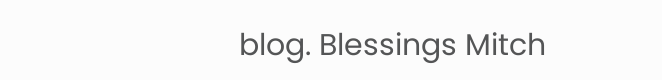blog. Blessings Mitch